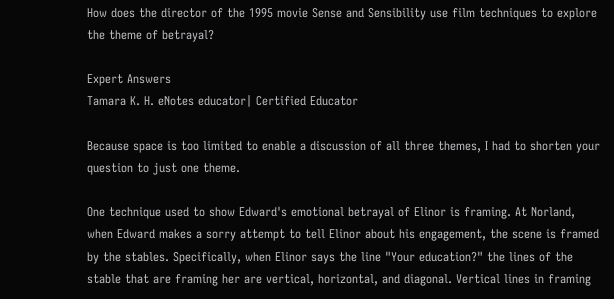How does the director of the 1995 movie Sense and Sensibility use film techniques to explore the theme of betrayal?

Expert Answers
Tamara K. H. eNotes educator| Certified Educator

Because space is too limited to enable a discussion of all three themes, I had to shorten your question to just one theme.

One technique used to show Edward's emotional betrayal of Elinor is framing. At Norland, when Edward makes a sorry attempt to tell Elinor about his engagement, the scene is framed by the stables. Specifically, when Elinor says the line "Your education?" the lines of the stable that are framing her are vertical, horizontal, and diagonal. Vertical lines in framing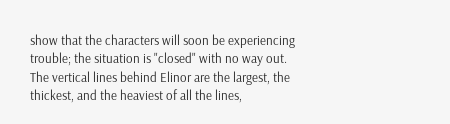show that the characters will soon be experiencing trouble; the situation is "closed" with no way out. The vertical lines behind Elinor are the largest, the thickest, and the heaviest of all the lines,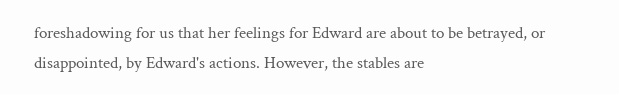foreshadowing for us that her feelings for Edward are about to be betrayed, or disappointed, by Edward's actions. However, the stables are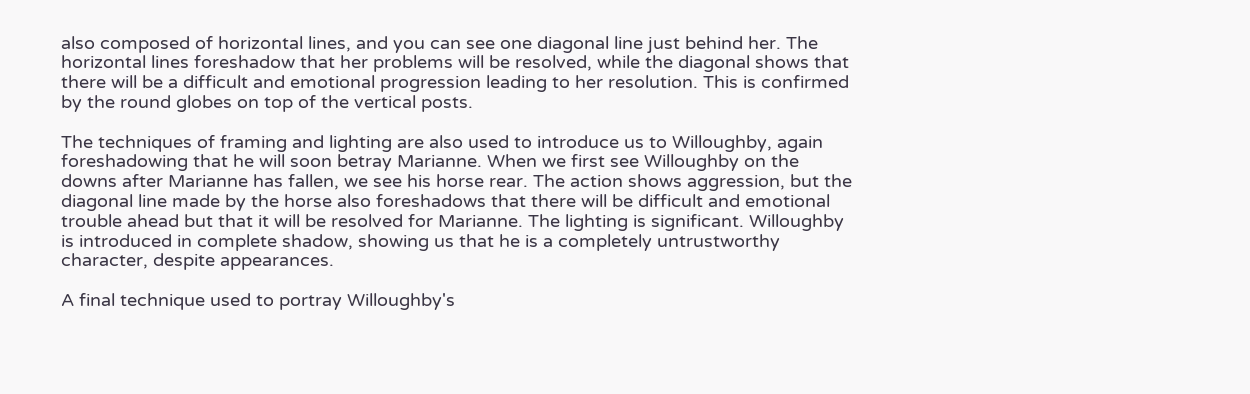also composed of horizontal lines, and you can see one diagonal line just behind her. The horizontal lines foreshadow that her problems will be resolved, while the diagonal shows that there will be a difficult and emotional progression leading to her resolution. This is confirmed by the round globes on top of the vertical posts.

The techniques of framing and lighting are also used to introduce us to Willoughby, again foreshadowing that he will soon betray Marianne. When we first see Willoughby on the downs after Marianne has fallen, we see his horse rear. The action shows aggression, but the diagonal line made by the horse also foreshadows that there will be difficult and emotional trouble ahead but that it will be resolved for Marianne. The lighting is significant. Willoughby is introduced in complete shadow, showing us that he is a completely untrustworthy character, despite appearances.

A final technique used to portray Willoughby's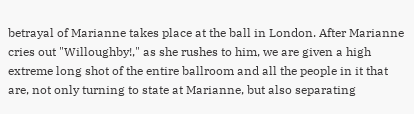betrayal of Marianne takes place at the ball in London. After Marianne cries out "Willoughby!," as she rushes to him, we are given a high extreme long shot of the entire ballroom and all the people in it that are, not only turning to state at Marianne, but also separating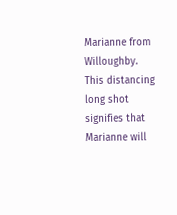Marianne from Willoughby. This distancing long shot signifies that Marianne will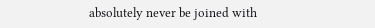absolutely never be joined with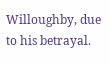Willoughby, due to his betrayal.